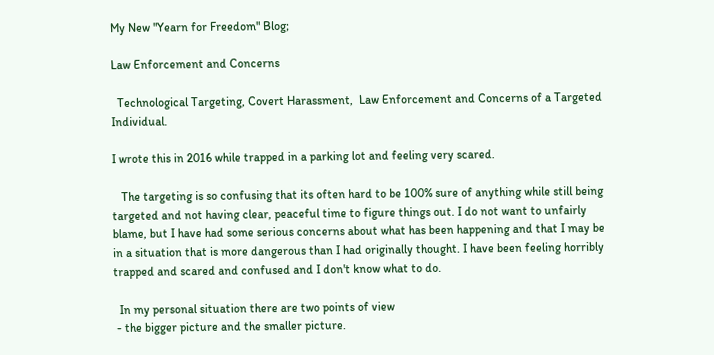My New "Yearn for Freedom" Blog;

Law Enforcement and Concerns

  Technological Targeting, Covert Harassment,  Law Enforcement and Concerns of a Targeted Individual.

I wrote this in 2016 while trapped in a parking lot and feeling very scared.

   The targeting is so confusing that its often hard to be 100% sure of anything while still being targeted and not having clear, peaceful time to figure things out. I do not want to unfairly blame, but I have had some serious concerns about what has been happening and that I may be in a situation that is more dangerous than I had originally thought. I have been feeling horribly trapped and scared and confused and I don't know what to do.

  In my personal situation there are two points of view
 - the bigger picture and the smaller picture.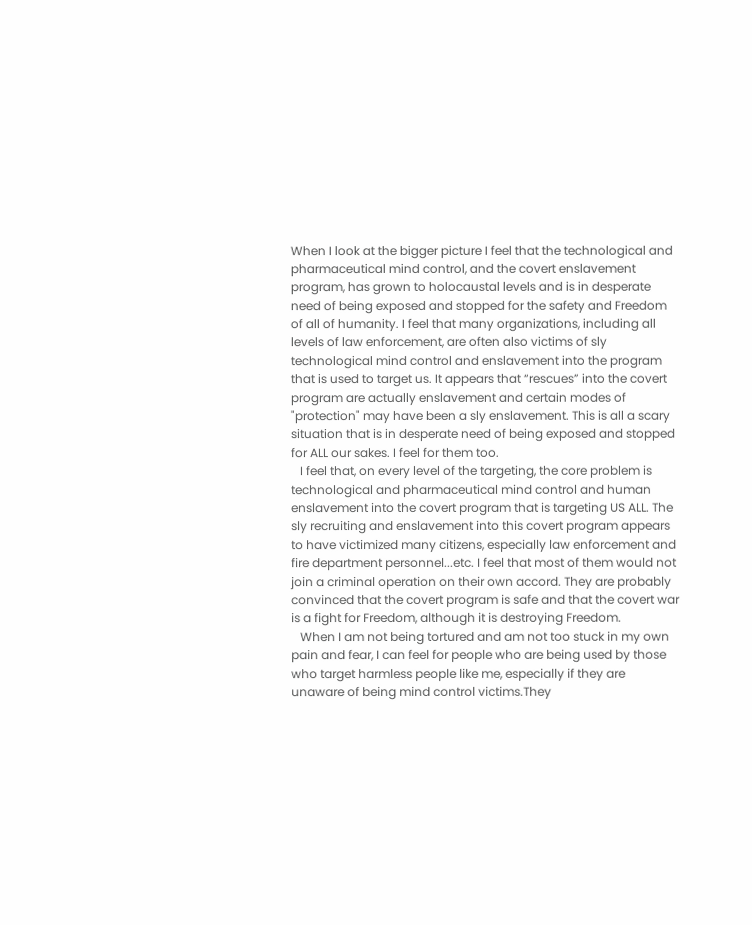When I look at the bigger picture I feel that the technological and pharmaceutical mind control, and the covert enslavement program, has grown to holocaustal levels and is in desperate need of being exposed and stopped for the safety and Freedom of all of humanity. I feel that many organizations, including all levels of law enforcement, are often also victims of sly technological mind control and enslavement into the program that is used to target us. It appears that “rescues” into the covert program are actually enslavement and certain modes of "protection" may have been a sly enslavement. This is all a scary situation that is in desperate need of being exposed and stopped for ALL our sakes. I feel for them too.
   I feel that, on every level of the targeting, the core problem is technological and pharmaceutical mind control and human enslavement into the covert program that is targeting US ALL. The sly recruiting and enslavement into this covert program appears to have victimized many citizens, especially law enforcement and fire department personnel...etc. I feel that most of them would not join a criminal operation on their own accord. They are probably convinced that the covert program is safe and that the covert war is a fight for Freedom, although it is destroying Freedom.
   When I am not being tortured and am not too stuck in my own pain and fear, I can feel for people who are being used by those who target harmless people like me, especially if they are unaware of being mind control victims.They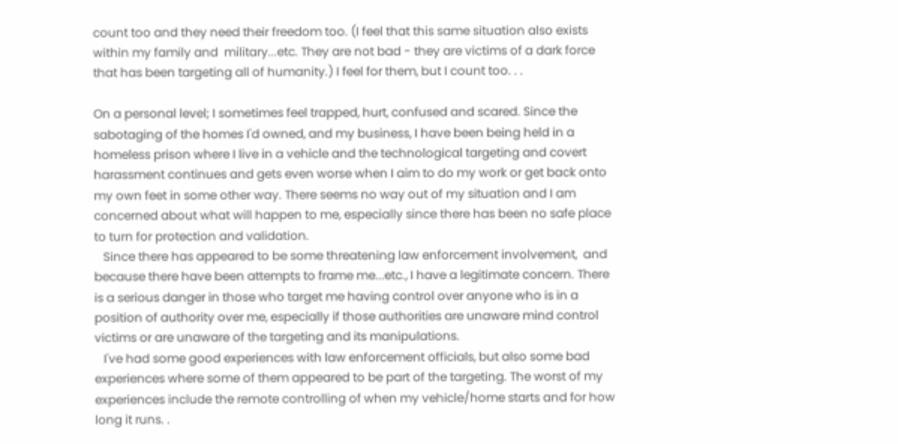count too and they need their freedom too. (I feel that this same situation also exists within my family and  military...etc. They are not bad - they are victims of a dark force that has been targeting all of humanity.) I feel for them, but I count too. . .

On a personal level; I sometimes feel trapped, hurt, confused and scared. Since the sabotaging of the homes I'd owned, and my business, I have been being held in a homeless prison where I live in a vehicle and the technological targeting and covert harassment continues and gets even worse when I aim to do my work or get back onto my own feet in some other way. There seems no way out of my situation and I am concerned about what will happen to me, especially since there has been no safe place to turn for protection and validation.
   Since there has appeared to be some threatening law enforcement involvement,  and because there have been attempts to frame me...etc., I have a legitimate concern. There is a serious danger in those who target me having control over anyone who is in a position of authority over me, especially if those authorities are unaware mind control victims or are unaware of the targeting and its manipulations.
   I've had some good experiences with law enforcement officials, but also some bad experiences where some of them appeared to be part of the targeting. The worst of my experiences include the remote controlling of when my vehicle/home starts and for how long it runs. .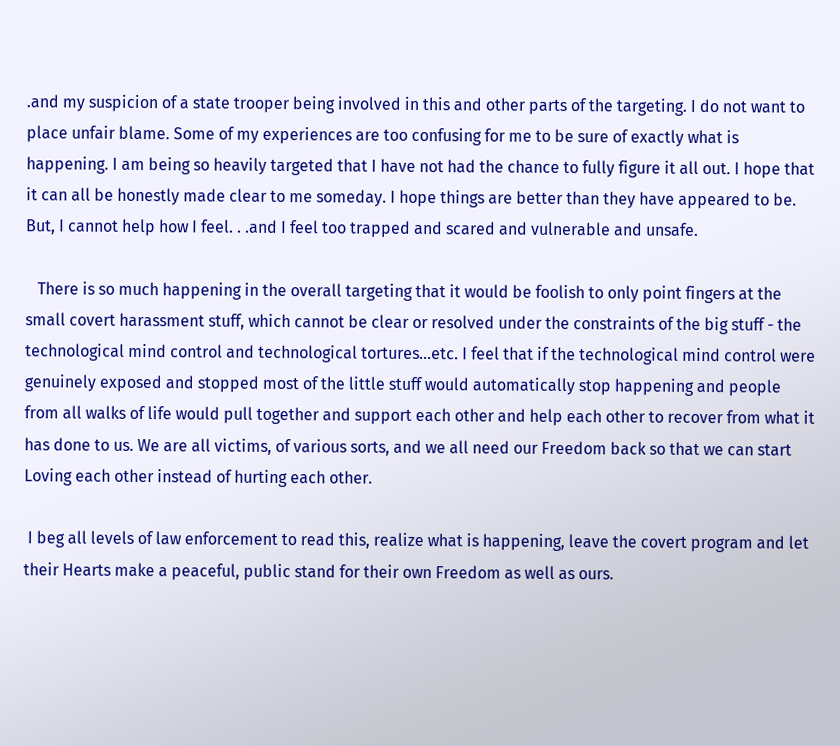.and my suspicion of a state trooper being involved in this and other parts of the targeting. I do not want to place unfair blame. Some of my experiences are too confusing for me to be sure of exactly what is happening. I am being so heavily targeted that I have not had the chance to fully figure it all out. I hope that it can all be honestly made clear to me someday. I hope things are better than they have appeared to be. But, I cannot help how I feel. . .and I feel too trapped and scared and vulnerable and unsafe.

   There is so much happening in the overall targeting that it would be foolish to only point fingers at the small covert harassment stuff, which cannot be clear or resolved under the constraints of the big stuff - the technological mind control and technological tortures...etc. I feel that if the technological mind control were genuinely exposed and stopped most of the little stuff would automatically stop happening and people from all walks of life would pull together and support each other and help each other to recover from what it has done to us. We are all victims, of various sorts, and we all need our Freedom back so that we can start Loving each other instead of hurting each other.

 I beg all levels of law enforcement to read this, realize what is happening, leave the covert program and let their Hearts make a peaceful, public stand for their own Freedom as well as ours.